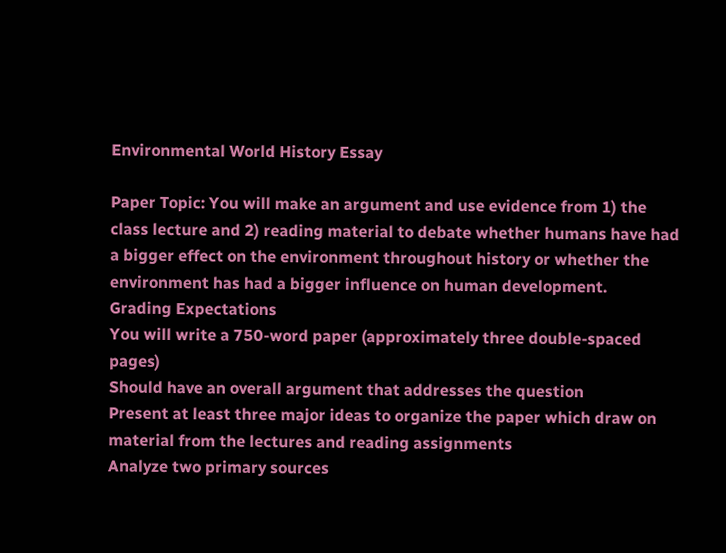Environmental World History Essay

Paper Topic: You will make an argument and use evidence from 1) the class lecture and 2) reading material to debate whether humans have had a bigger effect on the environment throughout history or whether the environment has had a bigger influence on human development.
Grading Expectations
You will write a 750-word paper (approximately three double-spaced pages)
Should have an overall argument that addresses the question
Present at least three major ideas to organize the paper which draw on material from the lectures and reading assignments
Analyze two primary sources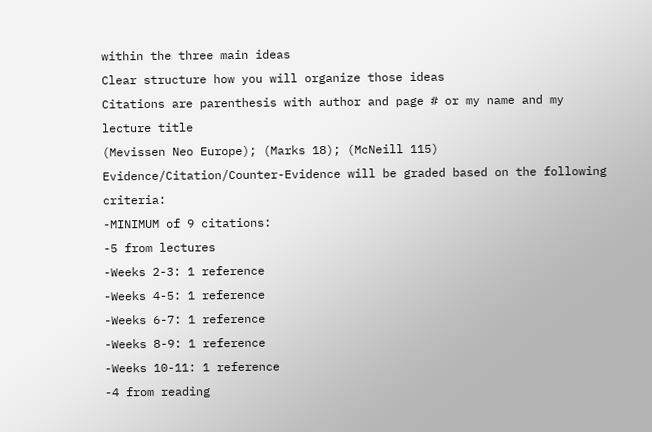within the three main ideas
Clear structure how you will organize those ideas
Citations are parenthesis with author and page # or my name and my lecture title
(Mevissen Neo Europe); (Marks 18); (McNeill 115)
Evidence/Citation/Counter-Evidence will be graded based on the following criteria:
-MINIMUM of 9 citations:
-5 from lectures
-Weeks 2-3: 1 reference
-Weeks 4-5: 1 reference
-Weeks 6-7: 1 reference
-Weeks 8-9: 1 reference
-Weeks 10-11: 1 reference
-4 from reading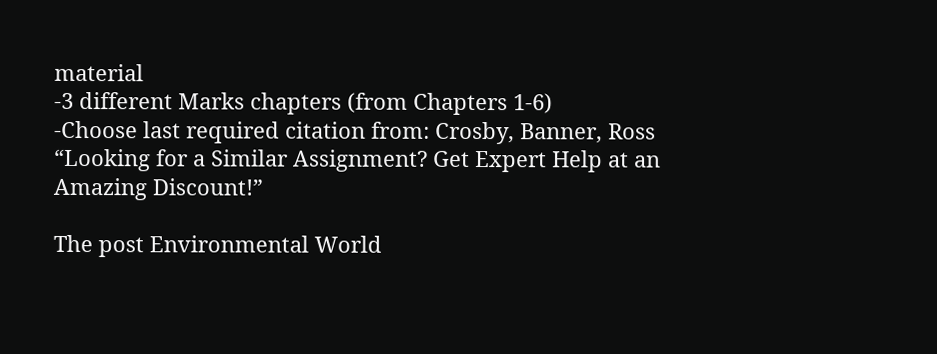material
-3 different Marks chapters (from Chapters 1-6)
-Choose last required citation from: Crosby, Banner, Ross
“Looking for a Similar Assignment? Get Expert Help at an Amazing Discount!”

The post Environmental World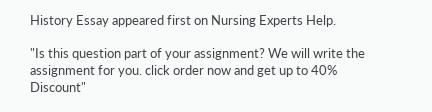History Essay appeared first on Nursing Experts Help.

"Is this question part of your assignment? We will write the assignment for you. click order now and get up to 40% Discount"